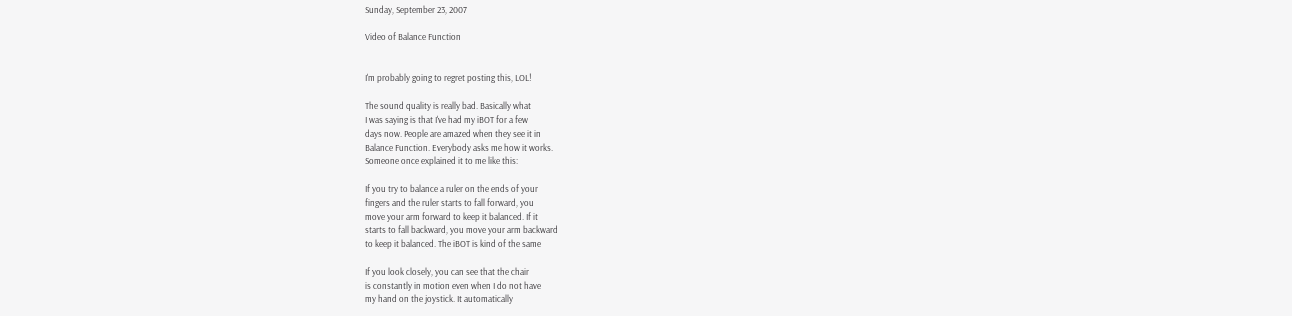Sunday, September 23, 2007

Video of Balance Function


I'm probably going to regret posting this, LOL!

The sound quality is really bad. Basically what
I was saying is that I've had my iBOT for a few
days now. People are amazed when they see it in
Balance Function. Everybody asks me how it works.
Someone once explained it to me like this:

If you try to balance a ruler on the ends of your
fingers and the ruler starts to fall forward, you
move your arm forward to keep it balanced. If it
starts to fall backward, you move your arm backward
to keep it balanced. The iBOT is kind of the same

If you look closely, you can see that the chair
is constantly in motion even when I do not have
my hand on the joystick. It automatically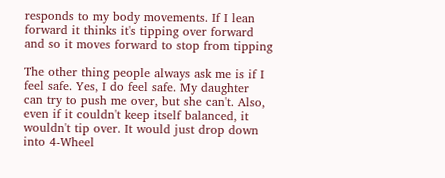responds to my body movements. If I lean
forward it thinks it's tipping over forward
and so it moves forward to stop from tipping

The other thing people always ask me is if I
feel safe. Yes, I do feel safe. My daughter
can try to push me over, but she can't. Also,
even if it couldn't keep itself balanced, it
wouldn't tip over. It would just drop down
into 4-Wheel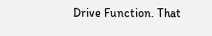Drive Function. That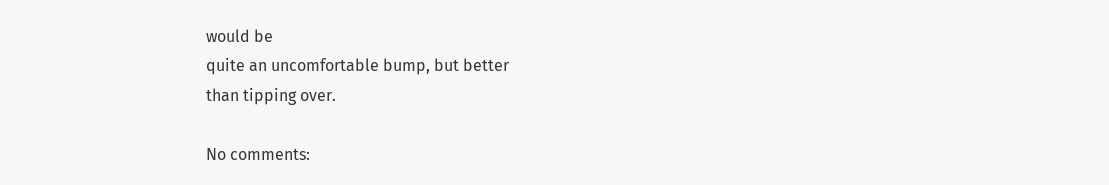would be
quite an uncomfortable bump, but better
than tipping over.

No comments: